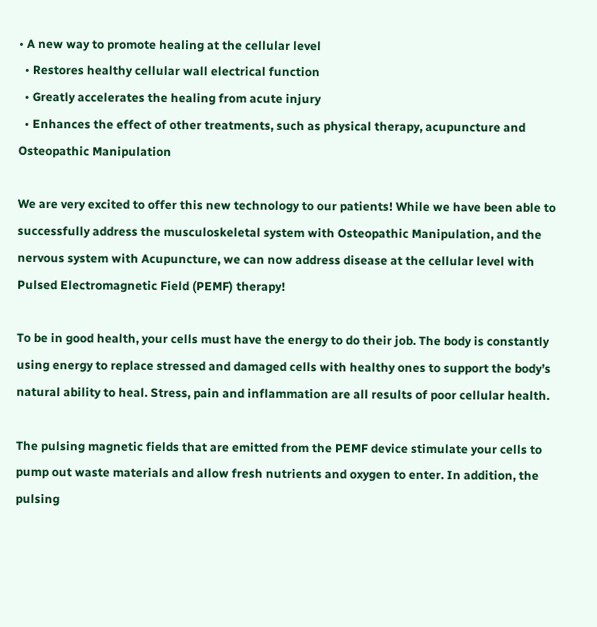• A new way to promote healing at the cellular level
  • Restores healthy cellular wall electrical function
  • Greatly accelerates the healing from acute injury
  • Enhances the effect of other treatments, such as physical therapy, acupuncture and Osteopathic Manipulation

We are very excited to offer this new technology to our patients! While we have been able to successfully address the musculoskeletal system with Osteopathic Manipulation, and the nervous system with Acupuncture, we can now address disease at the cellular level with Pulsed Electromagnetic Field (PEMF) therapy!

To be in good health, your cells must have the energy to do their job. The body is constantly using energy to replace stressed and damaged cells with healthy ones to support the body’s natural ability to heal. Stress, pain and inflammation are all results of poor cellular health.

The pulsing magnetic fields that are emitted from the PEMF device stimulate your cells to pump out waste materials and allow fresh nutrients and oxygen to enter. In addition, the pulsing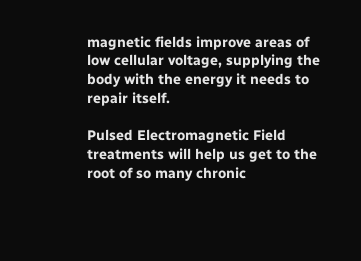magnetic fields improve areas of low cellular voltage, supplying the body with the energy it needs to repair itself.

Pulsed Electromagnetic Field treatments will help us get to the root of so many chronic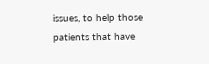issues, to help those patients that have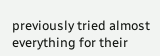previously tried almost everything for their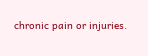chronic pain or injuries.